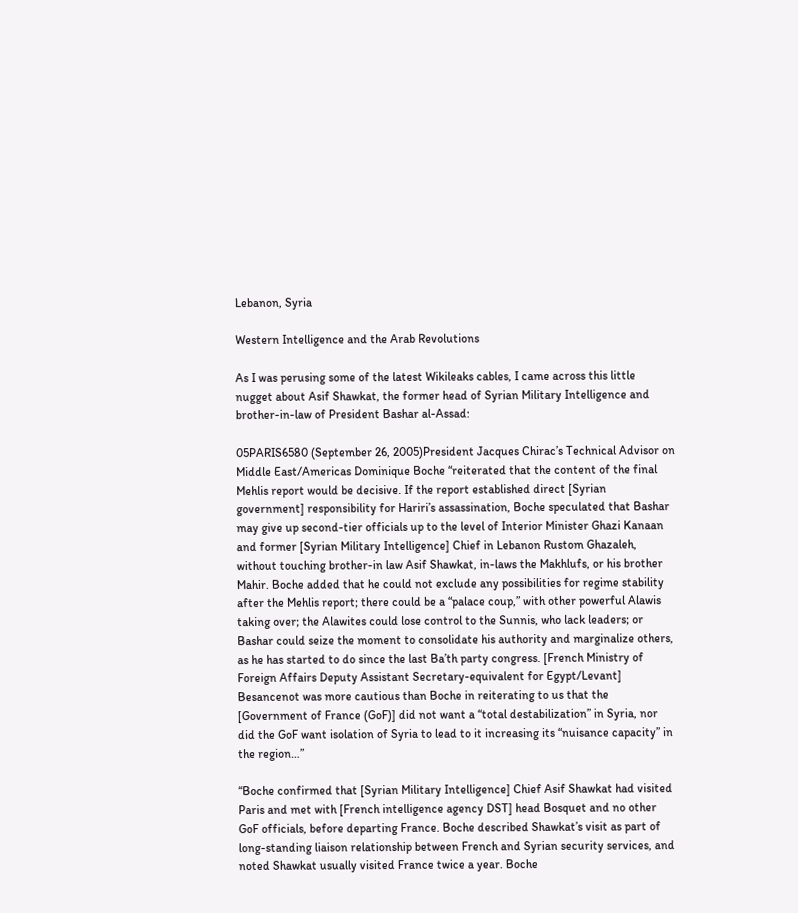Lebanon, Syria

Western Intelligence and the Arab Revolutions

As I was perusing some of the latest Wikileaks cables, I came across this little nugget about Asif Shawkat, the former head of Syrian Military Intelligence and brother-in-law of President Bashar al-Assad:

05PARIS6580 (September 26, 2005)President Jacques Chirac’s Technical Advisor on Middle East/Americas Dominique Boche “reiterated that the content of the final Mehlis report would be decisive. If the report established direct [Syrian government] responsibility for Hariri’s assassination, Boche speculated that Bashar may give up second-tier officials up to the level of Interior Minister Ghazi Kanaan and former [Syrian Military Intelligence] Chief in Lebanon Rustom Ghazaleh, without touching brother-in law Asif Shawkat, in-laws the Makhlufs, or his brother Mahir. Boche added that he could not exclude any possibilities for regime stability after the Mehlis report; there could be a “palace coup,” with other powerful Alawis taking over; the Alawites could lose control to the Sunnis, who lack leaders; or Bashar could seize the moment to consolidate his authority and marginalize others, as he has started to do since the last Ba’th party congress. [French Ministry of Foreign Affairs Deputy Assistant Secretary-equivalent for Egypt/Levant] Besancenot was more cautious than Boche in reiterating to us that the [Government of France (GoF)] did not want a “total destabilization” in Syria, nor did the GoF want isolation of Syria to lead to it increasing its “nuisance capacity” in the region…”

“Boche confirmed that [Syrian Military Intelligence] Chief Asif Shawkat had visited Paris and met with [French intelligence agency DST] head Bosquet and no other GoF officials, before departing France. Boche described Shawkat’s visit as part of long-standing liaison relationship between French and Syrian security services, and noted Shawkat usually visited France twice a year. Boche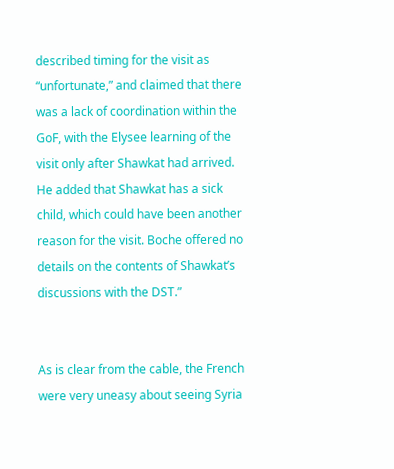described timing for the visit as “unfortunate,” and claimed that there was a lack of coordination within the GoF, with the Elysee learning of the visit only after Shawkat had arrived. He added that Shawkat has a sick child, which could have been another reason for the visit. Boche offered no details on the contents of Shawkat’s discussions with the DST.”


As is clear from the cable, the French were very uneasy about seeing Syria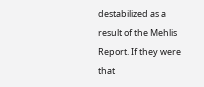destabilized as a result of the Mehlis Report. If they were that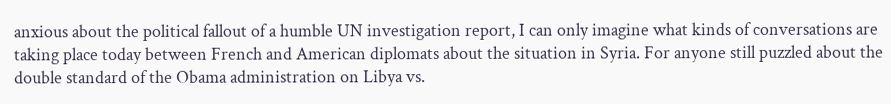anxious about the political fallout of a humble UN investigation report, I can only imagine what kinds of conversations are taking place today between French and American diplomats about the situation in Syria. For anyone still puzzled about the double standard of the Obama administration on Libya vs.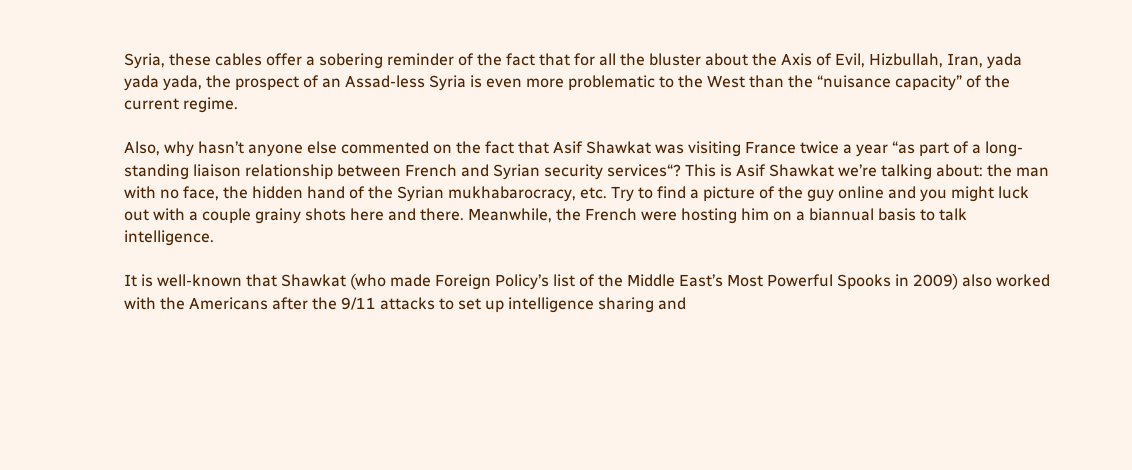Syria, these cables offer a sobering reminder of the fact that for all the bluster about the Axis of Evil, Hizbullah, Iran, yada yada yada, the prospect of an Assad-less Syria is even more problematic to the West than the “nuisance capacity” of the current regime.

Also, why hasn’t anyone else commented on the fact that Asif Shawkat was visiting France twice a year “as part of a long-standing liaison relationship between French and Syrian security services“? This is Asif Shawkat we’re talking about: the man with no face, the hidden hand of the Syrian mukhabarocracy, etc. Try to find a picture of the guy online and you might luck out with a couple grainy shots here and there. Meanwhile, the French were hosting him on a biannual basis to talk intelligence.

It is well-known that Shawkat (who made Foreign Policy’s list of the Middle East’s Most Powerful Spooks in 2009) also worked with the Americans after the 9/11 attacks to set up intelligence sharing and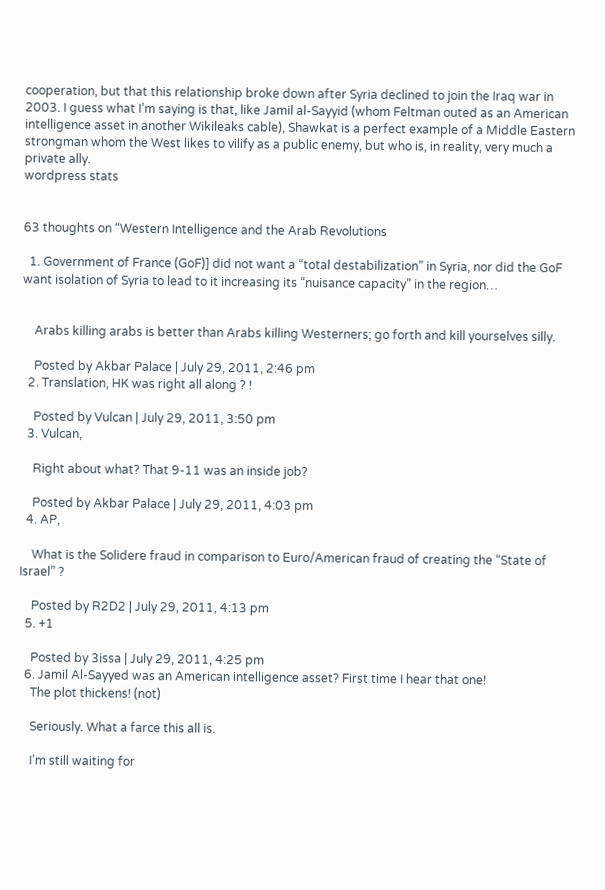cooperation, but that this relationship broke down after Syria declined to join the Iraq war in 2003. I guess what I’m saying is that, like Jamil al-Sayyid (whom Feltman outed as an American intelligence asset in another Wikileaks cable), Shawkat is a perfect example of a Middle Eastern strongman whom the West likes to vilify as a public enemy, but who is, in reality, very much a private ally.
wordpress stats


63 thoughts on “Western Intelligence and the Arab Revolutions

  1. Government of France (GoF)] did not want a “total destabilization” in Syria, nor did the GoF want isolation of Syria to lead to it increasing its “nuisance capacity” in the region…


    Arabs killing arabs is better than Arabs killing Westerners; go forth and kill yourselves silly.

    Posted by Akbar Palace | July 29, 2011, 2:46 pm
  2. Translation, HK was right all along ? !

    Posted by Vulcan | July 29, 2011, 3:50 pm
  3. Vulcan,

    Right about what? That 9-11 was an inside job?

    Posted by Akbar Palace | July 29, 2011, 4:03 pm
  4. AP,

    What is the Solidere fraud in comparison to Euro/American fraud of creating the “State of Israel” ?

    Posted by R2D2 | July 29, 2011, 4:13 pm
  5. +1

    Posted by 3issa | July 29, 2011, 4:25 pm
  6. Jamil Al-Sayyed was an American intelligence asset? First time I hear that one!
    The plot thickens! (not)

    Seriously. What a farce this all is.

    I’m still waiting for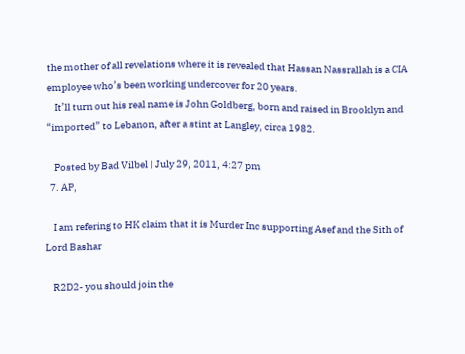the mother of all revelations where it is revealed that Hassan Nassrallah is a CIA employee who’s been working undercover for 20 years.
    It’ll turn out his real name is John Goldberg, born and raised in Brooklyn and “imported” to Lebanon, after a stint at Langley, circa 1982.

    Posted by Bad Vilbel | July 29, 2011, 4:27 pm
  7. AP,

    I am refering to HK claim that it is Murder Inc supporting Asef and the Sith of Lord Bashar

    R2D2- you should join the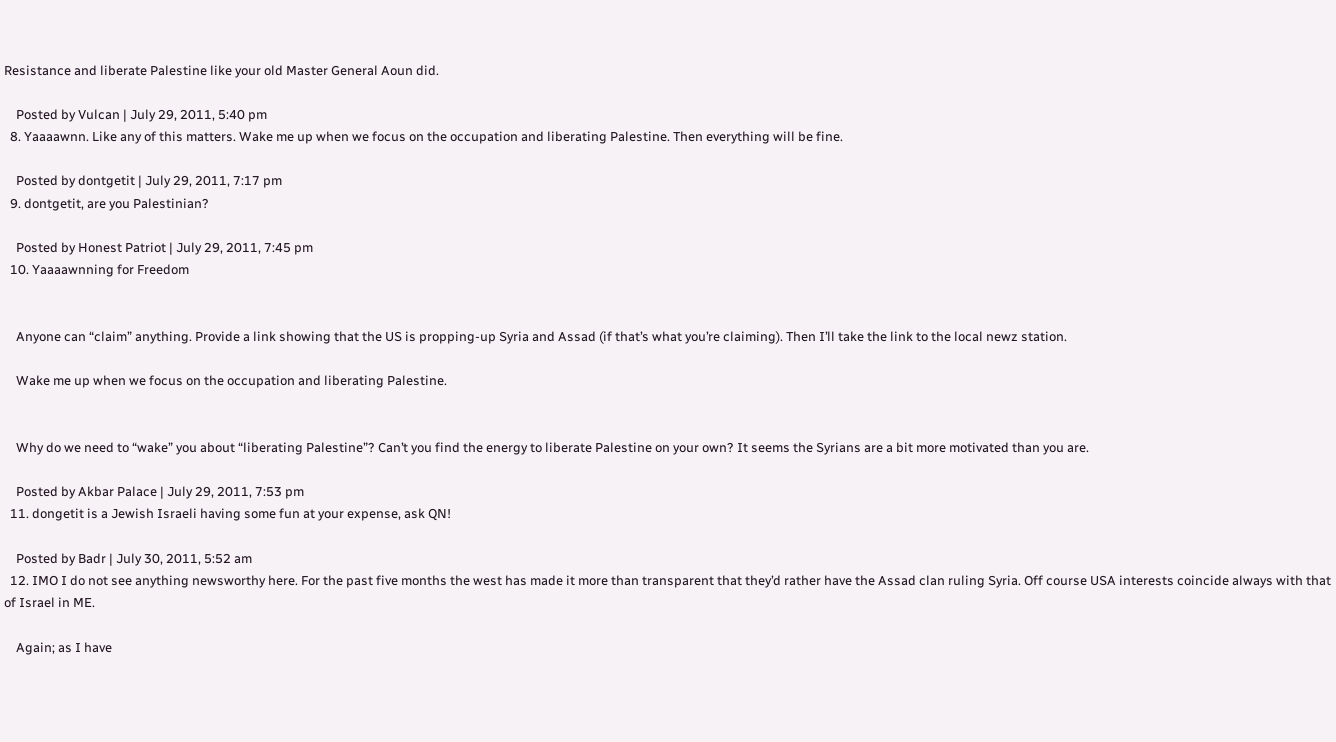Resistance and liberate Palestine like your old Master General Aoun did.

    Posted by Vulcan | July 29, 2011, 5:40 pm
  8. Yaaaawnn. Like any of this matters. Wake me up when we focus on the occupation and liberating Palestine. Then everything will be fine.

    Posted by dontgetit | July 29, 2011, 7:17 pm
  9. dontgetit, are you Palestinian?

    Posted by Honest Patriot | July 29, 2011, 7:45 pm
  10. Yaaaawnning for Freedom


    Anyone can “claim” anything. Provide a link showing that the US is propping-up Syria and Assad (if that’s what you’re claiming). Then I’ll take the link to the local newz station.

    Wake me up when we focus on the occupation and liberating Palestine.


    Why do we need to “wake” you about “liberating Palestine”? Can’t you find the energy to liberate Palestine on your own? It seems the Syrians are a bit more motivated than you are.

    Posted by Akbar Palace | July 29, 2011, 7:53 pm
  11. dongetit is a Jewish Israeli having some fun at your expense, ask QN!

    Posted by Badr | July 30, 2011, 5:52 am
  12. IMO I do not see anything newsworthy here. For the past five months the west has made it more than transparent that they’d rather have the Assad clan ruling Syria. Off course USA interests coincide always with that of Israel in ME.

    Again; as I have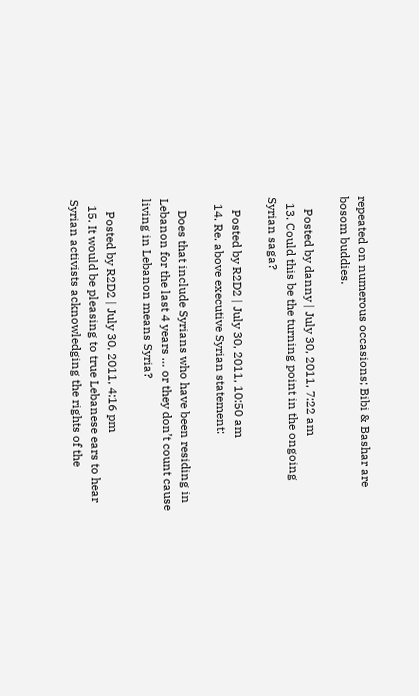repeated on numerous occasions; Bibi & Bashar are bosom buddies.

    Posted by danny | July 30, 2011, 7:22 am
  13. Could this be the turning point in the ongoing Syrian saga?

    Posted by R2D2 | July 30, 2011, 10:50 am
  14. Re. above executive Syrian statement:

    Does that include Syrians who have been residing in Lebanon for the last 4 years … or they don’t count cause living in Lebanon means Syria?

    Posted by R2D2 | July 30, 2011, 4:16 pm
  15. It would be pleasing to true Lebanese ears to hear Syrian activists acknowledging the rights of the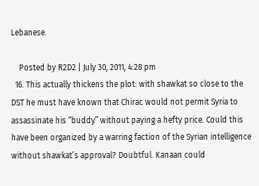Lebanese.

    Posted by R2D2 | July 30, 2011, 4:28 pm
  16. This actually thickens the plot: with shawkat so close to the DST he must have known that Chirac would not permit Syria to assassinate his “buddy” without paying a hefty price. Could this have been organized by a warring faction of the Syrian intelligence without shawkat’s approval? Doubtful. Kanaan could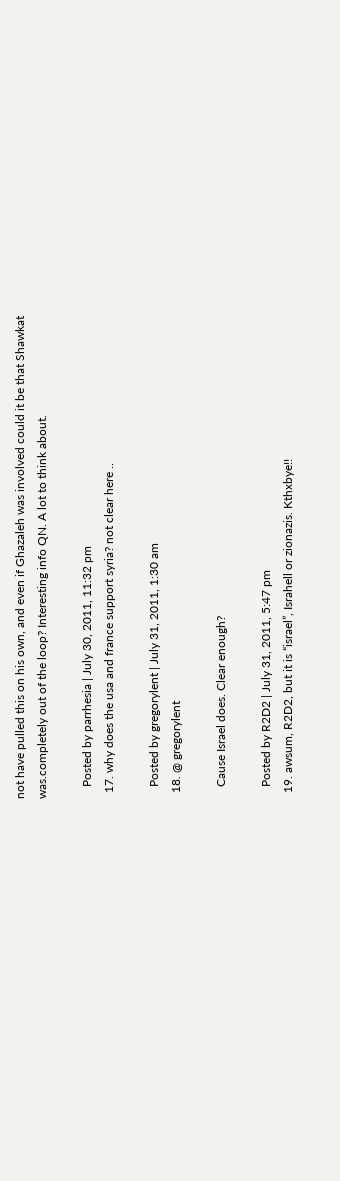not have pulled this on his own, and even if Ghazaleh was involved could it be that Shawkat was.completely out of the loop? Interesting info QN. A lot to think about.

    Posted by parrhesia | July 30, 2011, 11:32 pm
  17. why does the usa and france support syria? not clear here ..

    Posted by gregorylent | July 31, 2011, 1:30 am
  18. @ gregorylent

    Cause Israel does. Clear enough?

    Posted by R2D2 | July 31, 2011, 5:47 pm
  19. awsum, R2D2, but it is “israel”, Israhell or zionazis. Kthxbye!!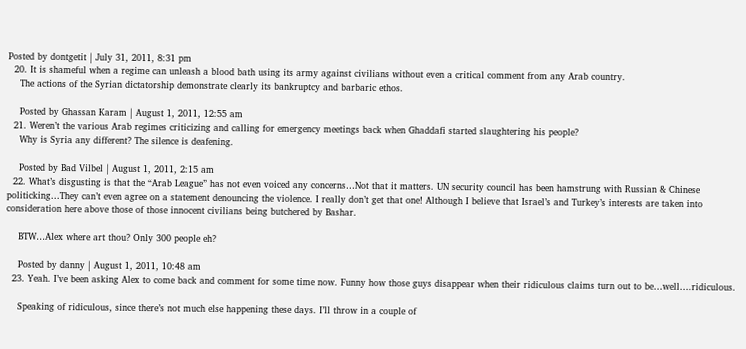Posted by dontgetit | July 31, 2011, 8:31 pm
  20. It is shameful when a regime can unleash a blood bath using its army against civilians without even a critical comment from any Arab country.
    The actions of the Syrian dictatorship demonstrate clearly its bankruptcy and barbaric ethos.

    Posted by Ghassan Karam | August 1, 2011, 12:55 am
  21. Weren’t the various Arab regimes criticizing and calling for emergency meetings back when Ghaddafi started slaughtering his people?
    Why is Syria any different? The silence is deafening.

    Posted by Bad Vilbel | August 1, 2011, 2:15 am
  22. What’s disgusting is that the “Arab League” has not even voiced any concerns…Not that it matters. UN security council has been hamstrung with Russian & Chinese politicking…They can’t even agree on a statement denouncing the violence. I really don’t get that one! Although I believe that Israel’s and Turkey’s interests are taken into consideration here above those of those innocent civilians being butchered by Bashar.

    BTW…Alex where art thou? Only 300 people eh?

    Posted by danny | August 1, 2011, 10:48 am
  23. Yeah. I’ve been asking Alex to come back and comment for some time now. Funny how those guys disappear when their ridiculous claims turn out to be…well….ridiculous.

    Speaking of ridiculous, since there’s not much else happening these days. I’ll throw in a couple of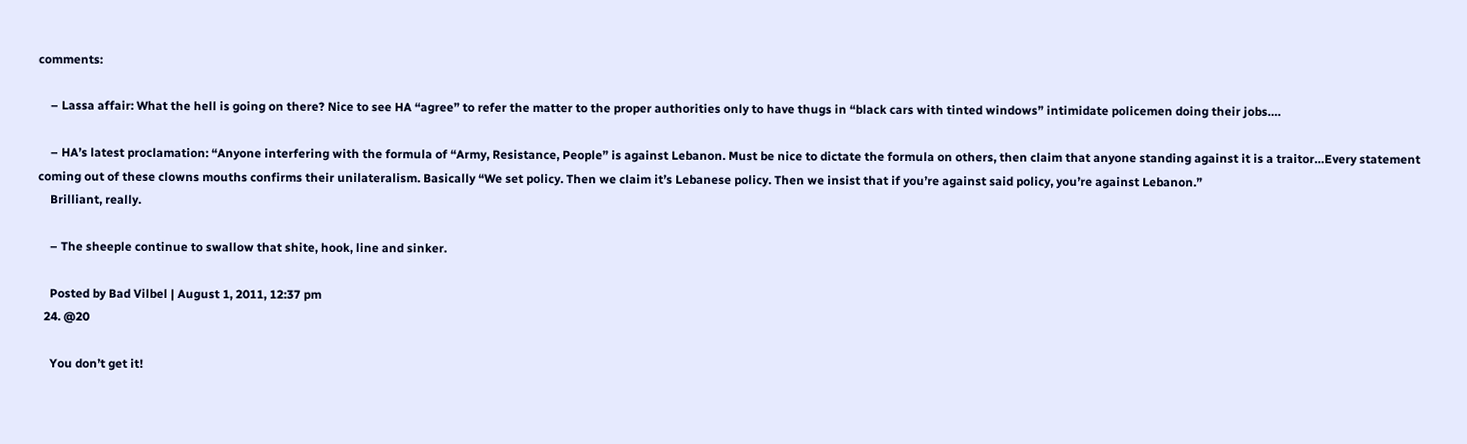comments:

    – Lassa affair: What the hell is going on there? Nice to see HA “agree” to refer the matter to the proper authorities only to have thugs in “black cars with tinted windows” intimidate policemen doing their jobs….

    – HA’s latest proclamation: “Anyone interfering with the formula of “Army, Resistance, People” is against Lebanon. Must be nice to dictate the formula on others, then claim that anyone standing against it is a traitor…Every statement coming out of these clowns mouths confirms their unilateralism. Basically “We set policy. Then we claim it’s Lebanese policy. Then we insist that if you’re against said policy, you’re against Lebanon.”
    Brilliant, really.

    – The sheeple continue to swallow that shite, hook, line and sinker.

    Posted by Bad Vilbel | August 1, 2011, 12:37 pm
  24. @20

    You don’t get it!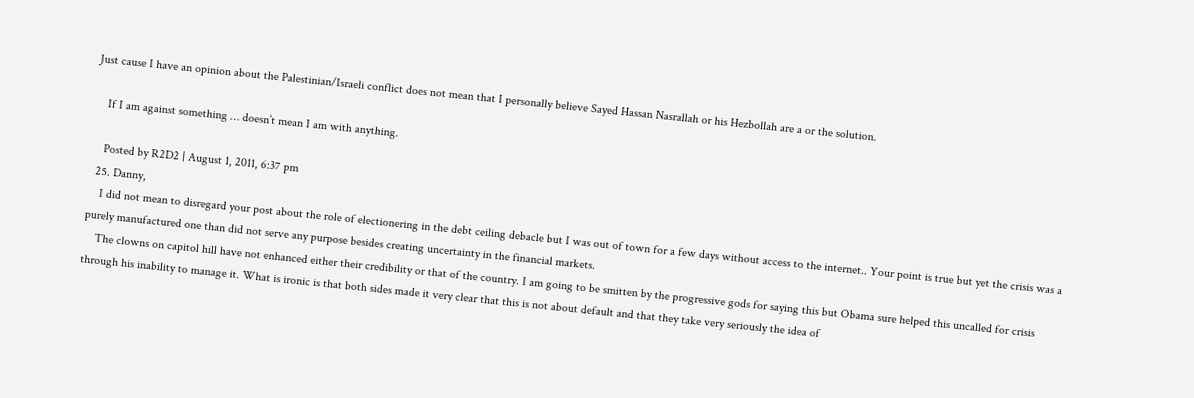Just cause I have an opinion about the Palestinian/Israeli conflict does not mean that I personally believe Sayed Hassan Nasrallah or his Hezbollah are a or the solution.

    If I am against something … doesn’t mean I am with anything.

    Posted by R2D2 | August 1, 2011, 6:37 pm
  25. Danny,
    I did not mean to disregard your post about the role of electionering in the debt ceiling debacle but I was out of town for a few days without access to the internet.. Your point is true but yet the crisis was a purely manufactured one than did not serve any purpose besides creating uncertainty in the financial markets.
    The clowns on capitol hill have not enhanced either their credibility or that of the country. I am going to be smitten by the progressive gods for saying this but Obama sure helped this uncalled for crisis through his inability to manage it. What is ironic is that both sides made it very clear that this is not about default and that they take very seriously the idea of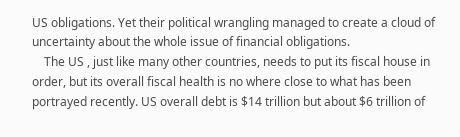US obligations. Yet their political wrangling managed to create a cloud of uncertainty about the whole issue of financial obligations.
    The US , just like many other countries, needs to put its fiscal house in order, but its overall fiscal health is no where close to what has been portrayed recently. US overall debt is $14 trillion but about $6 trillion of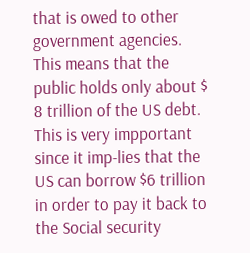that is owed to other government agencies. This means that the public holds only about $ 8 trillion of the US debt. This is very impportant since it imp-lies that the US can borrow $6 trillion in order to pay it back to the Social security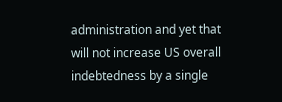administration and yet that will not increase US overall indebtedness by a single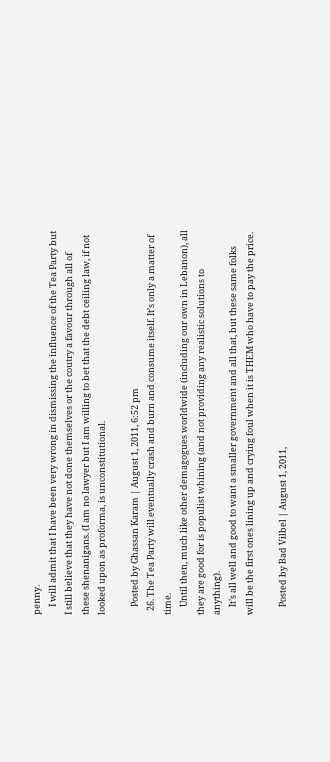penny.
    I will admit that I have been very wrong in dismissing the influence of the Tea Party but I still believe that they have not done themselves or the coutry a favour through all of these shenanigans. (I am no lawyer but I am willing to bet that the debt ceiling law, if not looked upon as proforma, is unconstitutional.

    Posted by Ghassan Karam | August 1, 2011, 6:52 pm
  26. The Tea Party will eventually crash and burn and consume itself. It’s only a matter of time.
    Until then, much like other demagogues worldwide (including our own in Lebanon), all they are good for is populist whining (and not providing any realistic solutions to anything).
    It’s all well and good to want a smaller government and all that, but these same folks will be the first ones lining up and crying foul when it is THEM who have to pay the price.

    Posted by Bad Vilbel | August 1, 2011,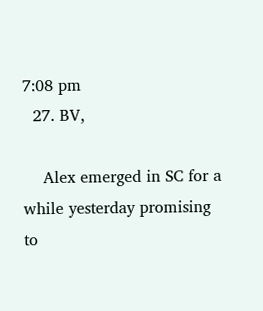7:08 pm
  27. BV,

    Alex emerged in SC for a while yesterday promising to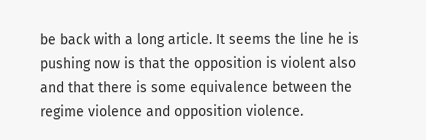be back with a long article. It seems the line he is pushing now is that the opposition is violent also and that there is some equivalence between the regime violence and opposition violence.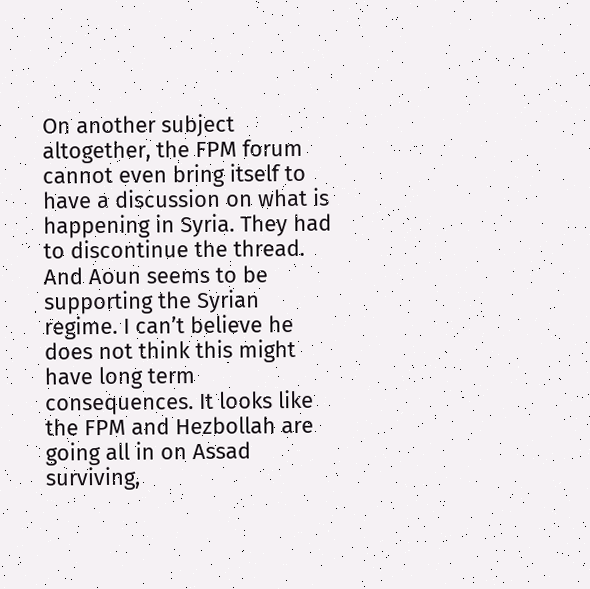On another subject altogether, the FPM forum cannot even bring itself to have a discussion on what is happening in Syria. They had to discontinue the thread. And Aoun seems to be supporting the Syrian regime. I can’t believe he does not think this might have long term consequences. It looks like the FPM and Hezbollah are going all in on Assad surviving,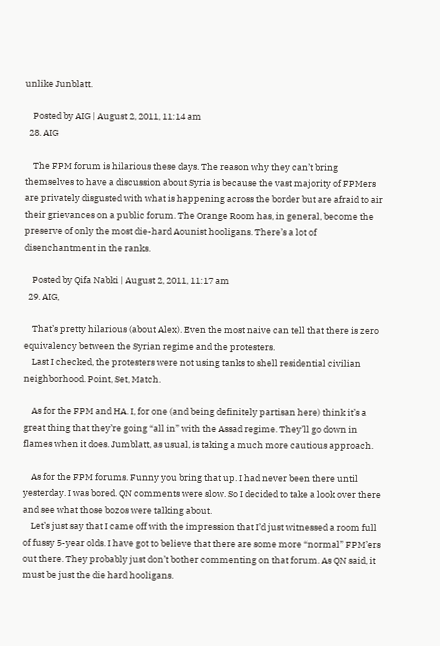unlike Junblatt.

    Posted by AIG | August 2, 2011, 11:14 am
  28. AIG

    The FPM forum is hilarious these days. The reason why they can’t bring themselves to have a discussion about Syria is because the vast majority of FPMers are privately disgusted with what is happening across the border but are afraid to air their grievances on a public forum. The Orange Room has, in general, become the preserve of only the most die-hard Aounist hooligans. There’s a lot of disenchantment in the ranks.

    Posted by Qifa Nabki | August 2, 2011, 11:17 am
  29. AIG,

    That’s pretty hilarious (about Alex). Even the most naive can tell that there is zero equivalency between the Syrian regime and the protesters.
    Last I checked, the protesters were not using tanks to shell residential civilian neighborhood. Point, Set, Match.

    As for the FPM and HA. I, for one (and being definitely partisan here) think it’s a great thing that they’re going “all in” with the Assad regime. They’ll go down in flames when it does. Jumblatt, as usual, is taking a much more cautious approach.

    As for the FPM forums. Funny you bring that up. I had never been there until yesterday. I was bored. QN comments were slow. So I decided to take a look over there and see what those bozos were talking about.
    Let’s just say that I came off with the impression that I’d just witnessed a room full of fussy 5-year olds. I have got to believe that there are some more “normal” FPM’ers out there. They probably just don’t bother commenting on that forum. As QN said, it must be just the die hard hooligans.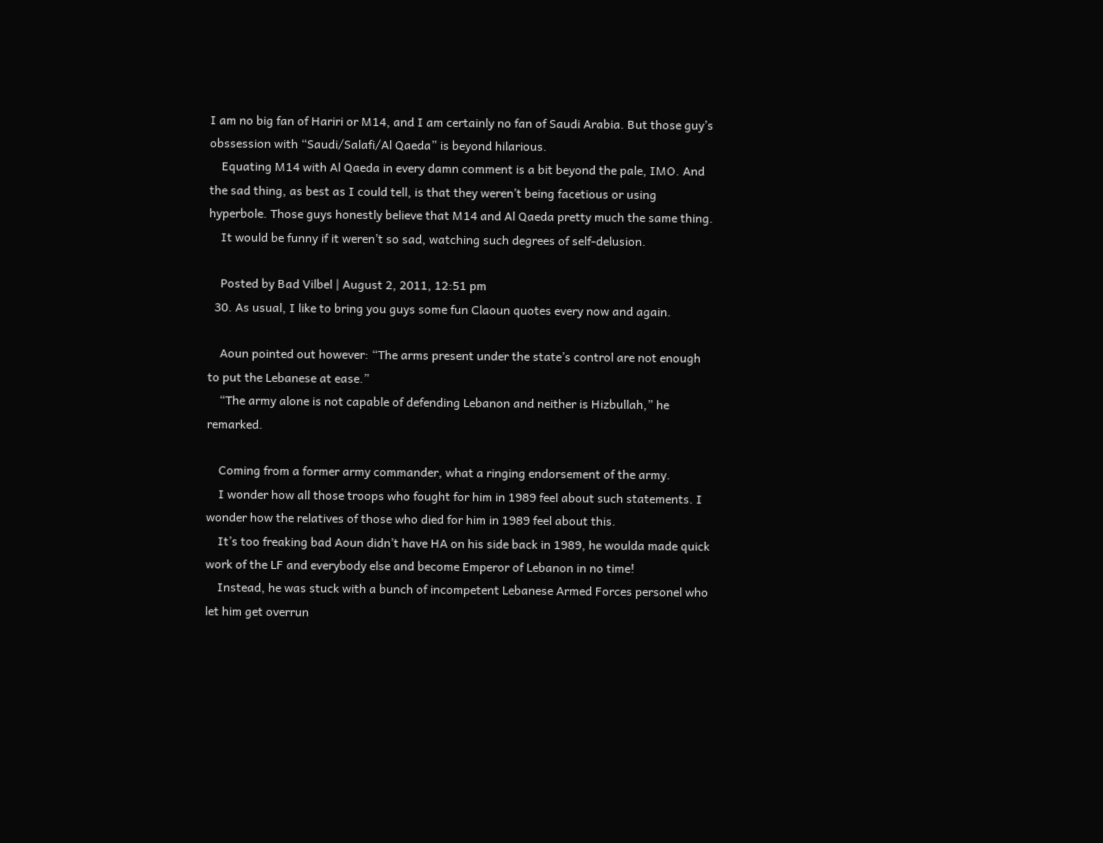I am no big fan of Hariri or M14, and I am certainly no fan of Saudi Arabia. But those guy’s obssession with “Saudi/Salafi/Al Qaeda” is beyond hilarious.
    Equating M14 with Al Qaeda in every damn comment is a bit beyond the pale, IMO. And the sad thing, as best as I could tell, is that they weren’t being facetious or using hyperbole. Those guys honestly believe that M14 and Al Qaeda pretty much the same thing.
    It would be funny if it weren’t so sad, watching such degrees of self-delusion.

    Posted by Bad Vilbel | August 2, 2011, 12:51 pm
  30. As usual, I like to bring you guys some fun Claoun quotes every now and again.

    Aoun pointed out however: “The arms present under the state’s control are not enough to put the Lebanese at ease.”
    “The army alone is not capable of defending Lebanon and neither is Hizbullah,” he remarked.

    Coming from a former army commander, what a ringing endorsement of the army.
    I wonder how all those troops who fought for him in 1989 feel about such statements. I wonder how the relatives of those who died for him in 1989 feel about this.
    It’s too freaking bad Aoun didn’t have HA on his side back in 1989, he woulda made quick work of the LF and everybody else and become Emperor of Lebanon in no time!
    Instead, he was stuck with a bunch of incompetent Lebanese Armed Forces personel who let him get overrun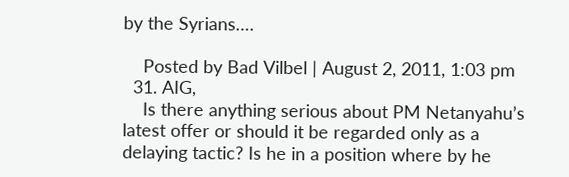by the Syrians….

    Posted by Bad Vilbel | August 2, 2011, 1:03 pm
  31. AIG,
    Is there anything serious about PM Netanyahu’s latest offer or should it be regarded only as a delaying tactic? Is he in a position where by he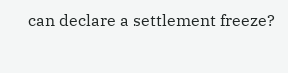can declare a settlement freeze?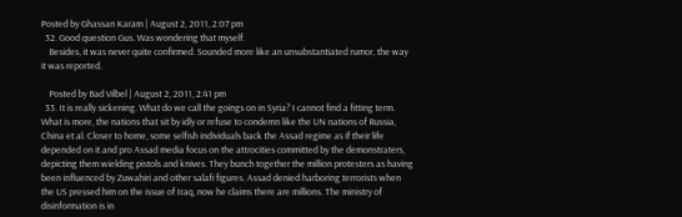Posted by Ghassan Karam | August 2, 2011, 2:07 pm
  32. Good question Gus. Was wondering that myself.
    Besides, it was never quite confirmed. Sounded more like an unsubstantiated rumor, the way it was reported.

    Posted by Bad Vilbel | August 2, 2011, 2:41 pm
  33. It is really sickening. What do we call the goings on in Syria? I cannot find a fitting term. What is more, the nations that sit by idly or refuse to condemn like the UN nations of Russia, China et al. Closer to home, some selfish individuals back the Assad regime as if their life depended on it and pro Assad media focus on the attrocities committed by the demonstraters, depicting them wielding pistols and knives. They bunch together the million protesters as having been influenced by Zuwahiri and other salafi figures. Assad denied harboring terrorists when the US pressed him on the issue of Iraq, now he claims there are millions. The ministry of disinformation is in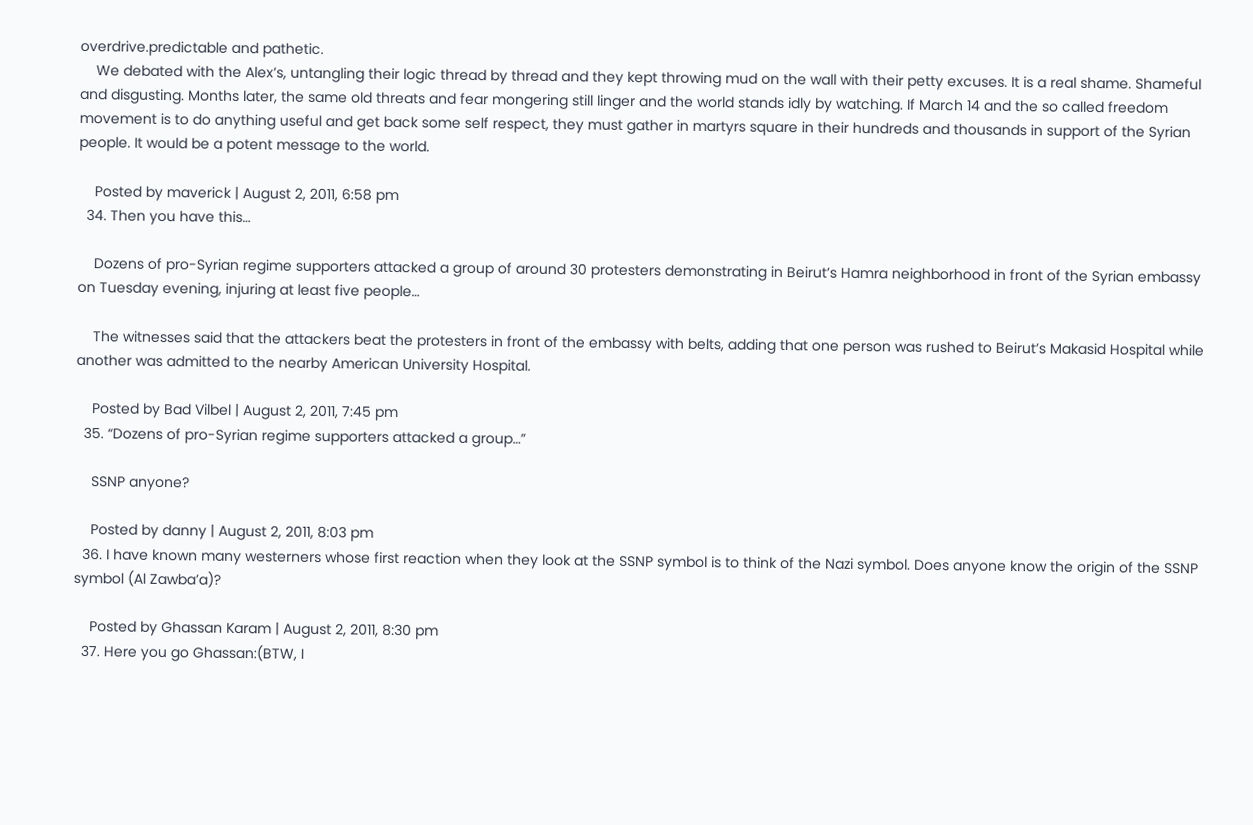overdrive.predictable and pathetic.
    We debated with the Alex’s, untangling their logic thread by thread and they kept throwing mud on the wall with their petty excuses. It is a real shame. Shameful and disgusting. Months later, the same old threats and fear mongering still linger and the world stands idly by watching. If March 14 and the so called freedom movement is to do anything useful and get back some self respect, they must gather in martyrs square in their hundreds and thousands in support of the Syrian people. It would be a potent message to the world.

    Posted by maverick | August 2, 2011, 6:58 pm
  34. Then you have this…

    Dozens of pro-Syrian regime supporters attacked a group of around 30 protesters demonstrating in Beirut’s Hamra neighborhood in front of the Syrian embassy on Tuesday evening, injuring at least five people…

    The witnesses said that the attackers beat the protesters in front of the embassy with belts, adding that one person was rushed to Beirut’s Makasid Hospital while another was admitted to the nearby American University Hospital.

    Posted by Bad Vilbel | August 2, 2011, 7:45 pm
  35. “Dozens of pro-Syrian regime supporters attacked a group…”

    SSNP anyone?

    Posted by danny | August 2, 2011, 8:03 pm
  36. I have known many westerners whose first reaction when they look at the SSNP symbol is to think of the Nazi symbol. Does anyone know the origin of the SSNP symbol (Al Zawba’a)?

    Posted by Ghassan Karam | August 2, 2011, 8:30 pm
  37. Here you go Ghassan:(BTW, I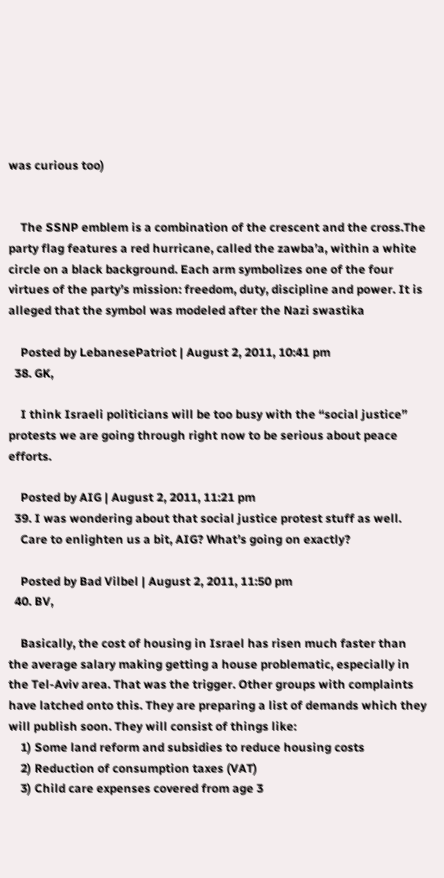was curious too)


    The SSNP emblem is a combination of the crescent and the cross.The party flag features a red hurricane, called the zawba’a, within a white circle on a black background. Each arm symbolizes one of the four virtues of the party’s mission: freedom, duty, discipline and power. It is alleged that the symbol was modeled after the Nazi swastika

    Posted by LebanesePatriot | August 2, 2011, 10:41 pm
  38. GK,

    I think Israeli politicians will be too busy with the “social justice” protests we are going through right now to be serious about peace efforts.

    Posted by AIG | August 2, 2011, 11:21 pm
  39. I was wondering about that social justice protest stuff as well.
    Care to enlighten us a bit, AIG? What’s going on exactly?

    Posted by Bad Vilbel | August 2, 2011, 11:50 pm
  40. BV,

    Basically, the cost of housing in Israel has risen much faster than the average salary making getting a house problematic, especially in the Tel-Aviv area. That was the trigger. Other groups with complaints have latched onto this. They are preparing a list of demands which they will publish soon. They will consist of things like:
    1) Some land reform and subsidies to reduce housing costs
    2) Reduction of consumption taxes (VAT)
    3) Child care expenses covered from age 3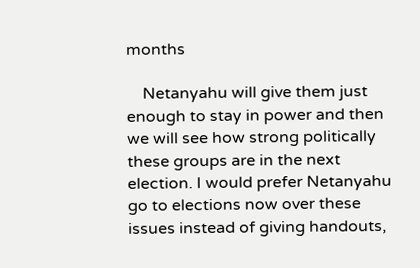months

    Netanyahu will give them just enough to stay in power and then we will see how strong politically these groups are in the next election. I would prefer Netanyahu go to elections now over these issues instead of giving handouts,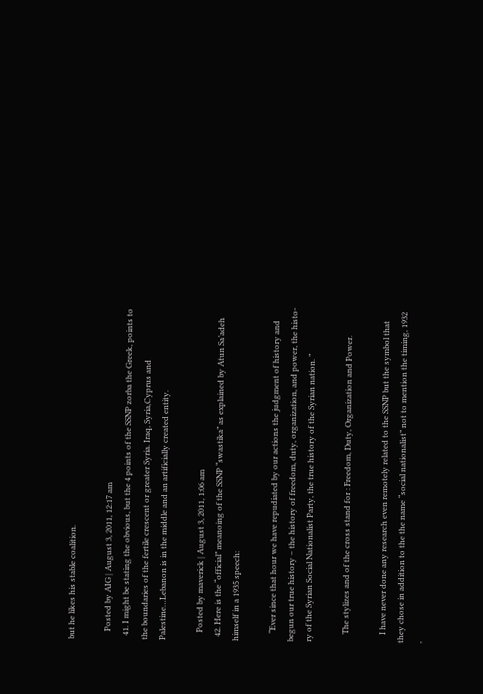but he likes his stable coalition.

    Posted by AIG | August 3, 2011, 12:17 am
  41. I might be stating the obvious, but the 4 points of the SSNP zorba the Greek, points to the boundaries of the fertile crescent or greater Syria. Iraq, Syria,Cyprus and Palestine…Lebanon is in the middle and an artificially created entity.

    Posted by maverick | August 3, 2011, 1:06 am
  42. Here is the “official” meanoing of the SSNP “swastika” as explained by Atun Sa’adeh himself in a 1935 speech:

    “Ever since that hour we have repudiated by our actions the judgment of history and begun our true history – the history of freedom, duty, organization, and power, the histo-ry of the Syrian Social Nationalist Party, the true history of the Syrian nation. ”

    The stylizes and of the cross stand for : Freedom, Duty, Organization and Power.

    I have never done any research even remotely related to the SSNP but the symbol that they chose in addition to the the name “social nationalist” not to mention the timing, 1932 ,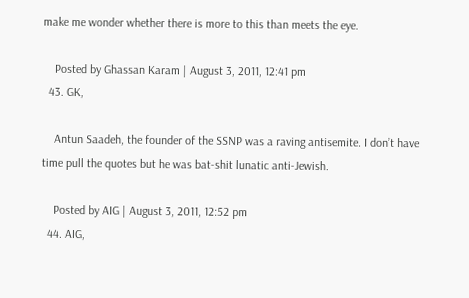make me wonder whether there is more to this than meets the eye.

    Posted by Ghassan Karam | August 3, 2011, 12:41 pm
  43. GK,

    Antun Saadeh, the founder of the SSNP was a raving antisemite. I don’t have time pull the quotes but he was bat-shit lunatic anti-Jewish.

    Posted by AIG | August 3, 2011, 12:52 pm
  44. AIG,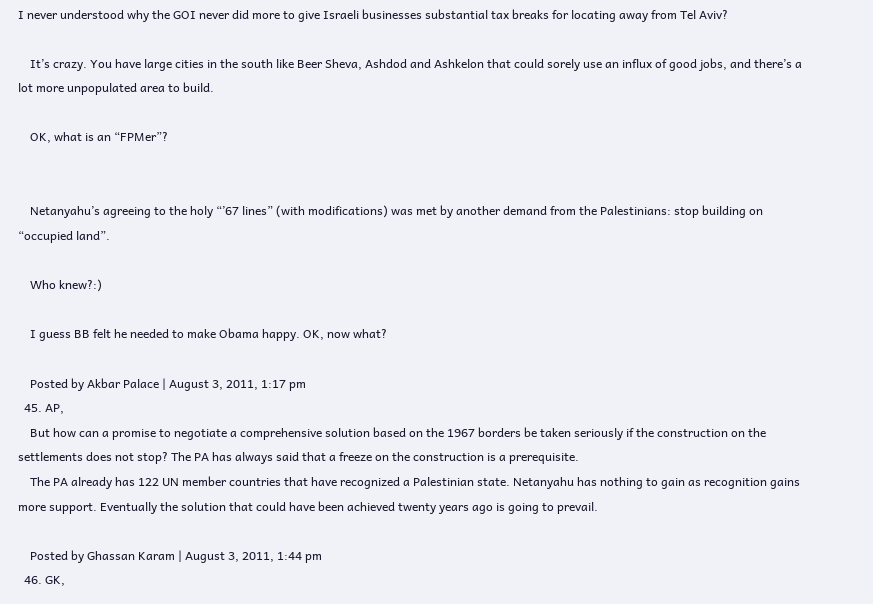I never understood why the GOI never did more to give Israeli businesses substantial tax breaks for locating away from Tel Aviv?

    It’s crazy. You have large cities in the south like Beer Sheva, Ashdod and Ashkelon that could sorely use an influx of good jobs, and there’s a lot more unpopulated area to build.

    OK, what is an “FPMer”?


    Netanyahu’s agreeing to the holy “’67 lines” (with modifications) was met by another demand from the Palestinians: stop building on “occupied land”.

    Who knew?:)

    I guess BB felt he needed to make Obama happy. OK, now what?

    Posted by Akbar Palace | August 3, 2011, 1:17 pm
  45. AP,
    But how can a promise to negotiate a comprehensive solution based on the 1967 borders be taken seriously if the construction on the settlements does not stop? The PA has always said that a freeze on the construction is a prerequisite.
    The PA already has 122 UN member countries that have recognized a Palestinian state. Netanyahu has nothing to gain as recognition gains more support. Eventually the solution that could have been achieved twenty years ago is going to prevail.

    Posted by Ghassan Karam | August 3, 2011, 1:44 pm
  46. GK,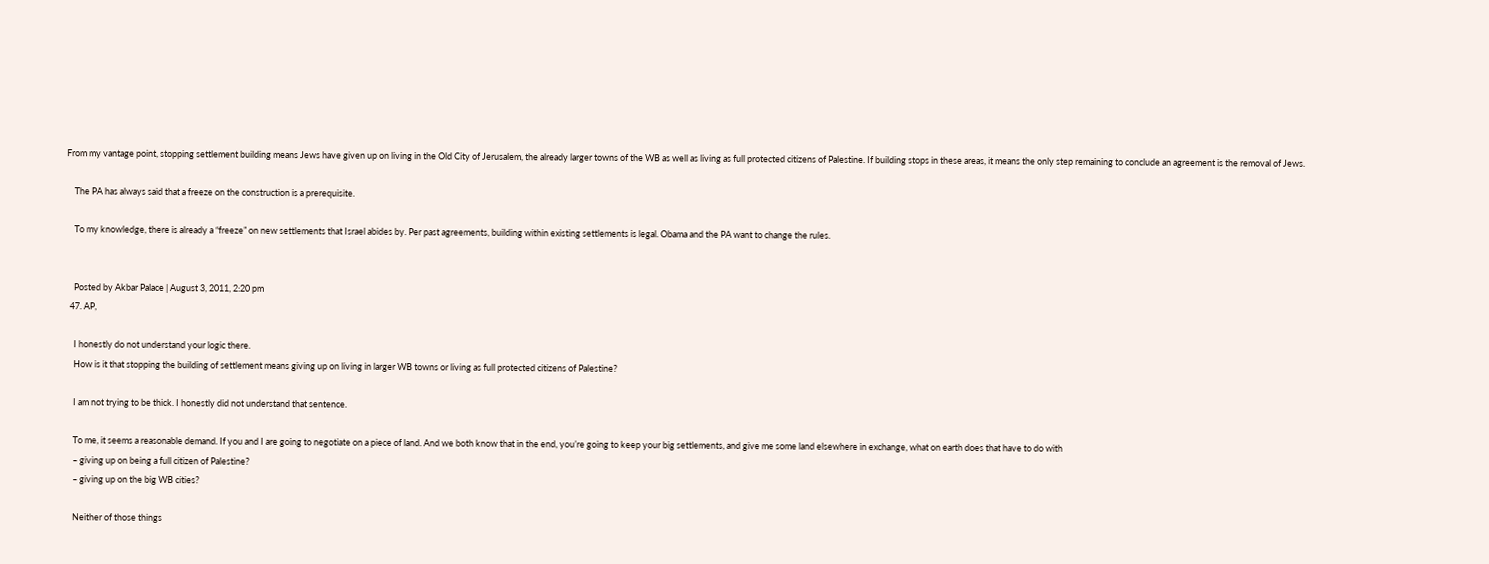From my vantage point, stopping settlement building means Jews have given up on living in the Old City of Jerusalem, the already larger towns of the WB as well as living as full protected citizens of Palestine. If building stops in these areas, it means the only step remaining to conclude an agreement is the removal of Jews.

    The PA has always said that a freeze on the construction is a prerequisite.

    To my knowledge, there is already a “freeze” on new settlements that Israel abides by. Per past agreements, building within existing settlements is legal. Obama and the PA want to change the rules.


    Posted by Akbar Palace | August 3, 2011, 2:20 pm
  47. AP,

    I honestly do not understand your logic there.
    How is it that stopping the building of settlement means giving up on living in larger WB towns or living as full protected citizens of Palestine?

    I am not trying to be thick. I honestly did not understand that sentence.

    To me, it seems a reasonable demand. If you and I are going to negotiate on a piece of land. And we both know that in the end, you’re going to keep your big settlements, and give me some land elsewhere in exchange, what on earth does that have to do with
    – giving up on being a full citizen of Palestine?
    – giving up on the big WB cities?

    Neither of those things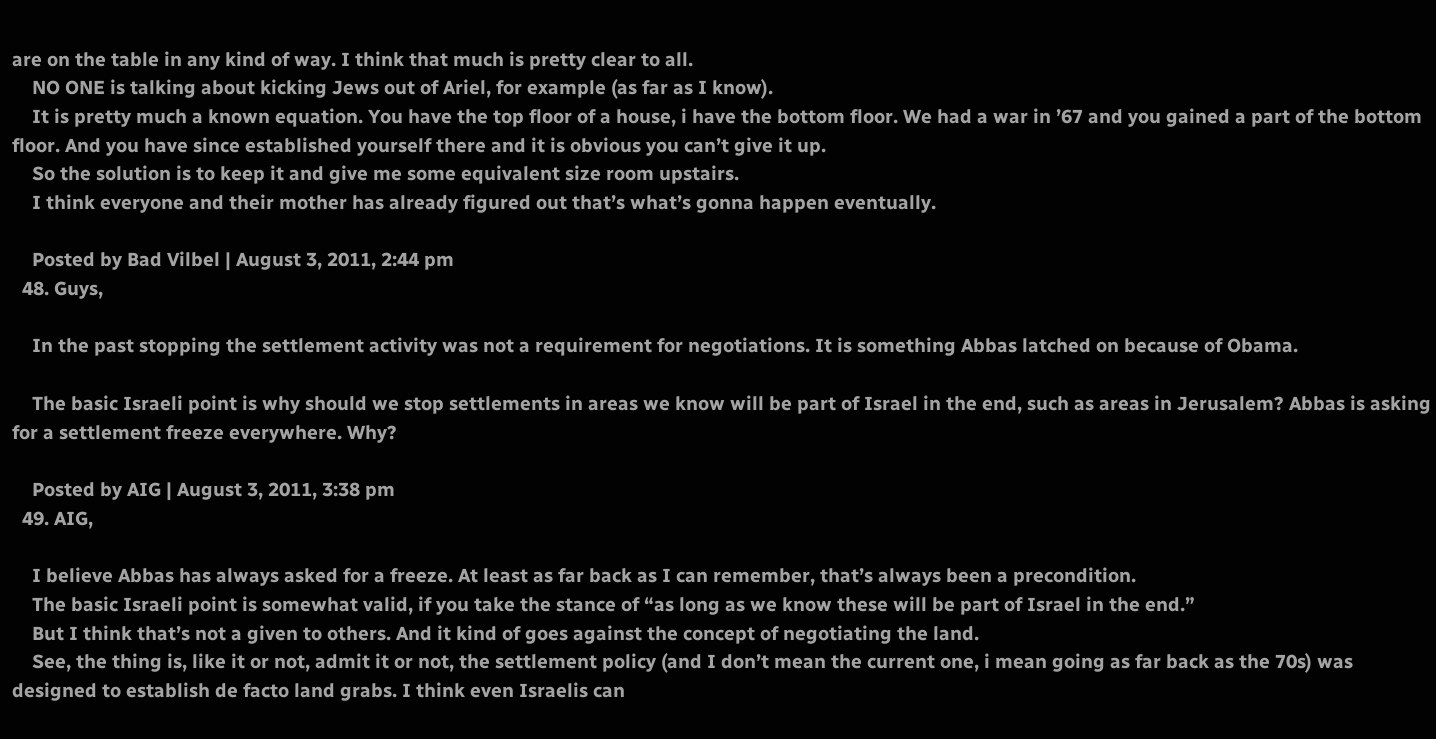are on the table in any kind of way. I think that much is pretty clear to all.
    NO ONE is talking about kicking Jews out of Ariel, for example (as far as I know).
    It is pretty much a known equation. You have the top floor of a house, i have the bottom floor. We had a war in ’67 and you gained a part of the bottom floor. And you have since established yourself there and it is obvious you can’t give it up.
    So the solution is to keep it and give me some equivalent size room upstairs.
    I think everyone and their mother has already figured out that’s what’s gonna happen eventually.

    Posted by Bad Vilbel | August 3, 2011, 2:44 pm
  48. Guys,

    In the past stopping the settlement activity was not a requirement for negotiations. It is something Abbas latched on because of Obama.

    The basic Israeli point is why should we stop settlements in areas we know will be part of Israel in the end, such as areas in Jerusalem? Abbas is asking for a settlement freeze everywhere. Why?

    Posted by AIG | August 3, 2011, 3:38 pm
  49. AIG,

    I believe Abbas has always asked for a freeze. At least as far back as I can remember, that’s always been a precondition.
    The basic Israeli point is somewhat valid, if you take the stance of “as long as we know these will be part of Israel in the end.”
    But I think that’s not a given to others. And it kind of goes against the concept of negotiating the land.
    See, the thing is, like it or not, admit it or not, the settlement policy (and I don’t mean the current one, i mean going as far back as the 70s) was designed to establish de facto land grabs. I think even Israelis can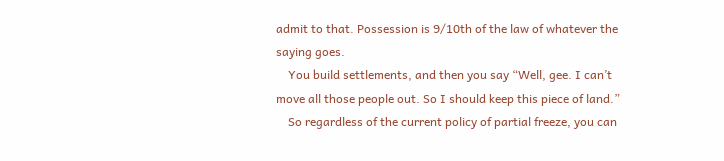admit to that. Possession is 9/10th of the law of whatever the saying goes.
    You build settlements, and then you say “Well, gee. I can’t move all those people out. So I should keep this piece of land.”
    So regardless of the current policy of partial freeze, you can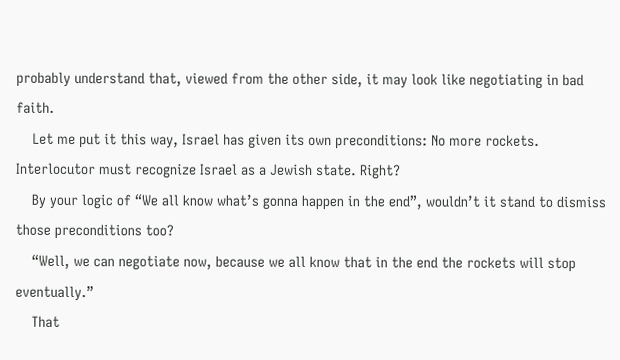probably understand that, viewed from the other side, it may look like negotiating in bad faith.
    Let me put it this way, Israel has given its own preconditions: No more rockets. Interlocutor must recognize Israel as a Jewish state. Right?
    By your logic of “We all know what’s gonna happen in the end”, wouldn’t it stand to dismiss those preconditions too?
    “Well, we can negotiate now, because we all know that in the end the rockets will stop eventually.”
    That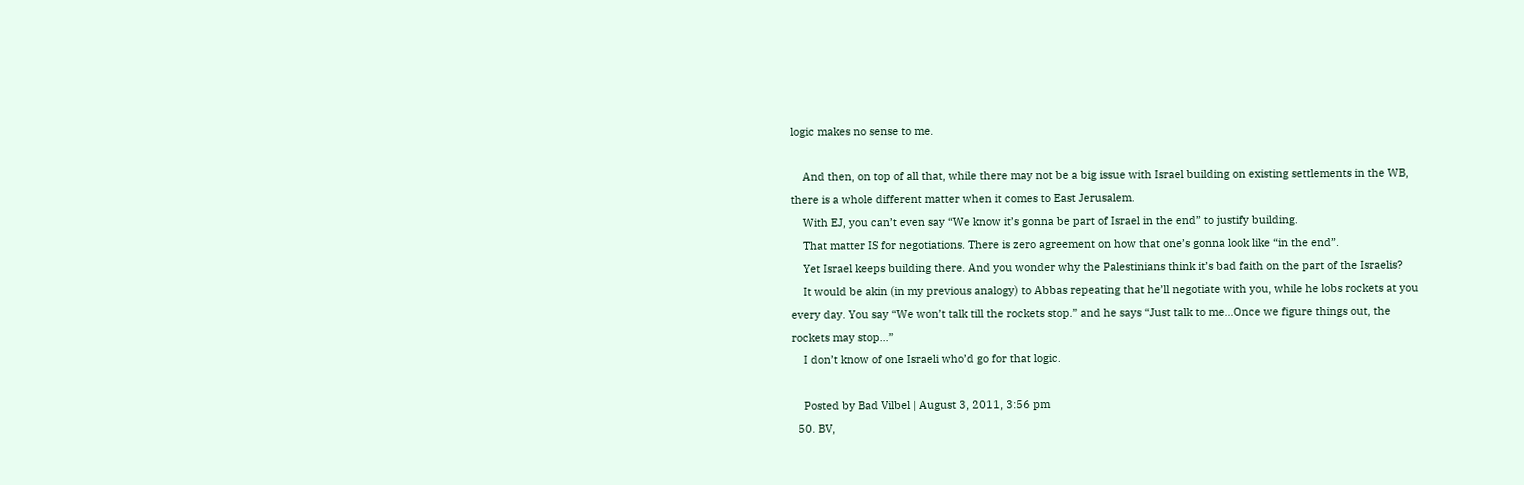logic makes no sense to me.

    And then, on top of all that, while there may not be a big issue with Israel building on existing settlements in the WB, there is a whole different matter when it comes to East Jerusalem.
    With EJ, you can’t even say “We know it’s gonna be part of Israel in the end” to justify building.
    That matter IS for negotiations. There is zero agreement on how that one’s gonna look like “in the end”.
    Yet Israel keeps building there. And you wonder why the Palestinians think it’s bad faith on the part of the Israelis?
    It would be akin (in my previous analogy) to Abbas repeating that he’ll negotiate with you, while he lobs rockets at you every day. You say “We won’t talk till the rockets stop.” and he says “Just talk to me…Once we figure things out, the rockets may stop…”
    I don’t know of one Israeli who’d go for that logic.

    Posted by Bad Vilbel | August 3, 2011, 3:56 pm
  50. BV,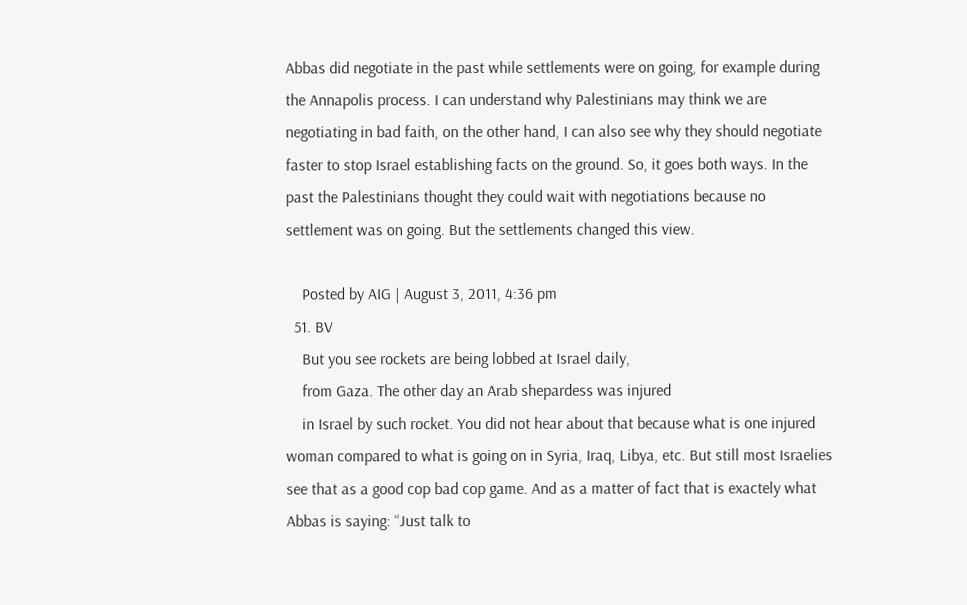Abbas did negotiate in the past while settlements were on going, for example during the Annapolis process. I can understand why Palestinians may think we are negotiating in bad faith, on the other hand, I can also see why they should negotiate faster to stop Israel establishing facts on the ground. So, it goes both ways. In the past the Palestinians thought they could wait with negotiations because no settlement was on going. But the settlements changed this view.

    Posted by AIG | August 3, 2011, 4:36 pm
  51. BV
    But you see rockets are being lobbed at Israel daily,
    from Gaza. The other day an Arab shepardess was injured
    in Israel by such rocket. You did not hear about that because what is one injured woman compared to what is going on in Syria, Iraq, Libya, etc. But still most Israelies see that as a good cop bad cop game. And as a matter of fact that is exactely what Abbas is saying: “Just talk to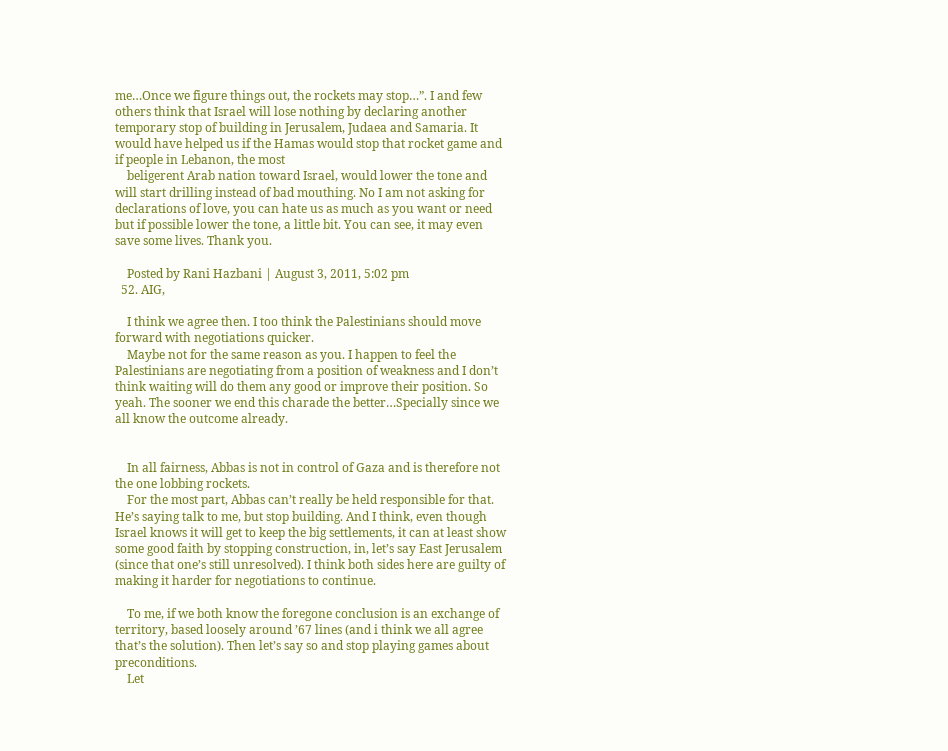me…Once we figure things out, the rockets may stop…”. I and few others think that Israel will lose nothing by declaring another temporary stop of building in Jerusalem, Judaea and Samaria. It would have helped us if the Hamas would stop that rocket game and if people in Lebanon, the most
    beligerent Arab nation toward Israel, would lower the tone and will start drilling instead of bad mouthing. No I am not asking for declarations of love, you can hate us as much as you want or need but if possible lower the tone, a little bit. You can see, it may even save some lives. Thank you.

    Posted by Rani Hazbani | August 3, 2011, 5:02 pm
  52. AIG,

    I think we agree then. I too think the Palestinians should move forward with negotiations quicker.
    Maybe not for the same reason as you. I happen to feel the Palestinians are negotiating from a position of weakness and I don’t think waiting will do them any good or improve their position. So yeah. The sooner we end this charade the better…Specially since we all know the outcome already.


    In all fairness, Abbas is not in control of Gaza and is therefore not the one lobbing rockets.
    For the most part, Abbas can’t really be held responsible for that. He’s saying talk to me, but stop building. And I think, even though Israel knows it will get to keep the big settlements, it can at least show some good faith by stopping construction, in, let’s say East Jerusalem (since that one’s still unresolved). I think both sides here are guilty of making it harder for negotiations to continue.

    To me, if we both know the foregone conclusion is an exchange of territory, based loosely around ’67 lines (and i think we all agree that’s the solution). Then let’s say so and stop playing games about preconditions.
    Let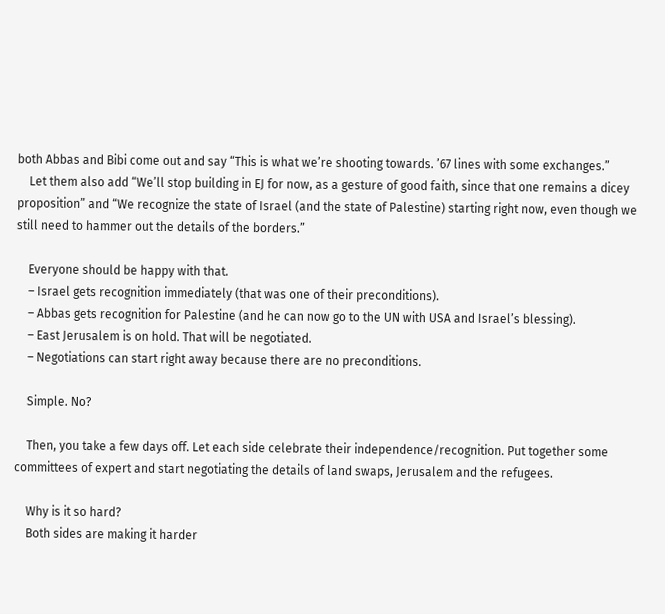both Abbas and Bibi come out and say “This is what we’re shooting towards. ’67 lines with some exchanges.”
    Let them also add “We’ll stop building in EJ for now, as a gesture of good faith, since that one remains a dicey proposition” and “We recognize the state of Israel (and the state of Palestine) starting right now, even though we still need to hammer out the details of the borders.”

    Everyone should be happy with that.
    – Israel gets recognition immediately (that was one of their preconditions).
    – Abbas gets recognition for Palestine (and he can now go to the UN with USA and Israel’s blessing).
    – East Jerusalem is on hold. That will be negotiated.
    – Negotiations can start right away because there are no preconditions.

    Simple. No?

    Then, you take a few days off. Let each side celebrate their independence/recognition. Put together some committees of expert and start negotiating the details of land swaps, Jerusalem and the refugees.

    Why is it so hard?
    Both sides are making it harder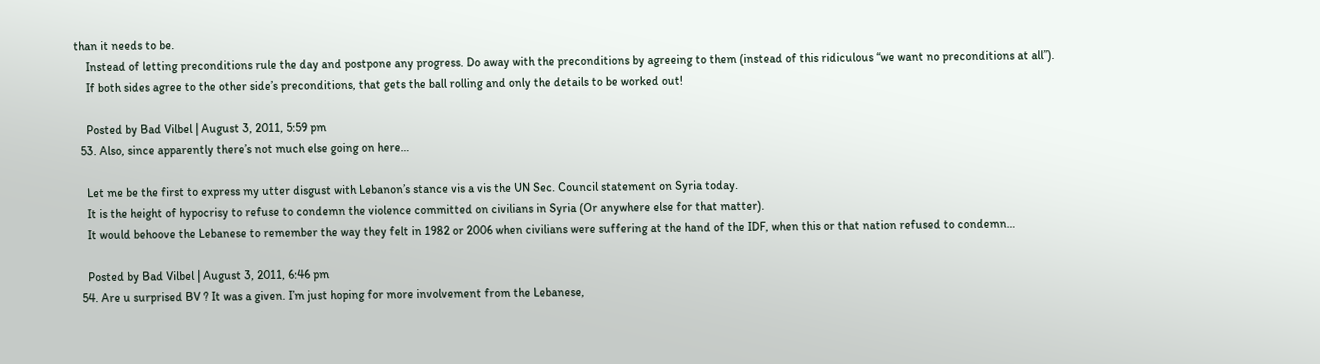than it needs to be.
    Instead of letting preconditions rule the day and postpone any progress. Do away with the preconditions by agreeing to them (instead of this ridiculous “we want no preconditions at all”).
    If both sides agree to the other side’s preconditions, that gets the ball rolling and only the details to be worked out!

    Posted by Bad Vilbel | August 3, 2011, 5:59 pm
  53. Also, since apparently there’s not much else going on here…

    Let me be the first to express my utter disgust with Lebanon’s stance vis a vis the UN Sec. Council statement on Syria today.
    It is the height of hypocrisy to refuse to condemn the violence committed on civilians in Syria (Or anywhere else for that matter).
    It would behoove the Lebanese to remember the way they felt in 1982 or 2006 when civilians were suffering at the hand of the IDF, when this or that nation refused to condemn…

    Posted by Bad Vilbel | August 3, 2011, 6:46 pm
  54. Are u surprised BV ? It was a given. I’m just hoping for more involvement from the Lebanese,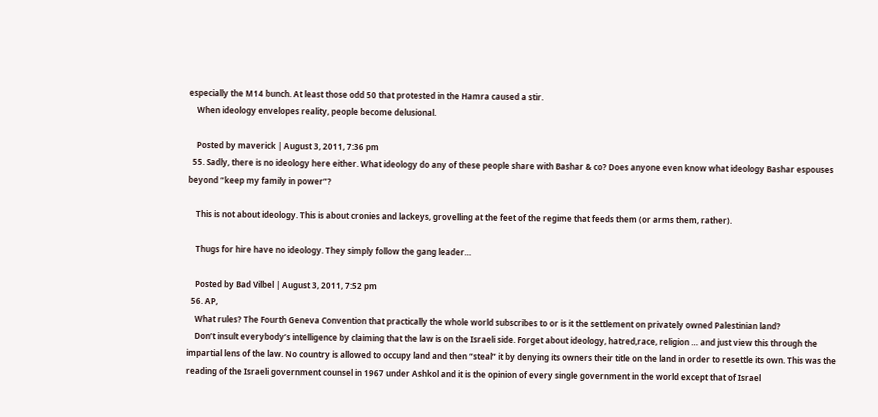especially the M14 bunch. At least those odd 50 that protested in the Hamra caused a stir.
    When ideology envelopes reality, people become delusional.

    Posted by maverick | August 3, 2011, 7:36 pm
  55. Sadly, there is no ideology here either. What ideology do any of these people share with Bashar & co? Does anyone even know what ideology Bashar espouses beyond “keep my family in power”?

    This is not about ideology. This is about cronies and lackeys, grovelling at the feet of the regime that feeds them (or arms them, rather).

    Thugs for hire have no ideology. They simply follow the gang leader…

    Posted by Bad Vilbel | August 3, 2011, 7:52 pm
  56. AP,
    What rules? The Fourth Geneva Convention that practically the whole world subscribes to or is it the settlement on privately owned Palestinian land?
    Don’t insult everybody’s intelligence by claiming that the law is on the Israeli side. Forget about ideology, hatred,race, religion … and just view this through the impartial lens of the law. No country is allowed to occupy land and then “steal” it by denying its owners their title on the land in order to resettle its own. This was the reading of the Israeli government counsel in 1967 under Ashkol and it is the opinion of every single government in the world except that of Israel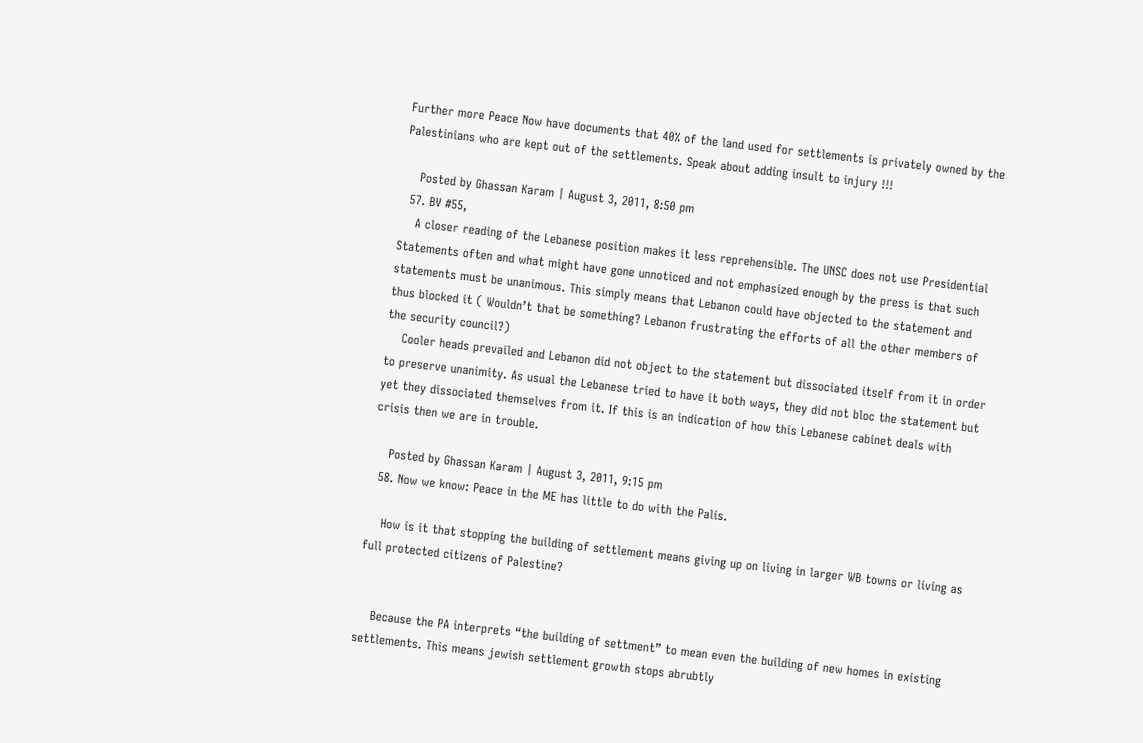Further more Peace Now have documents that 40% of the land used for settlements is privately owned by the Palestinians who are kept out of the settlements. Speak about adding insult to injury !!!

    Posted by Ghassan Karam | August 3, 2011, 8:50 pm
  57. BV #55,
    A closer reading of the Lebanese position makes it less reprehensible. The UNSC does not use Presidential Statements often and what might have gone unnoticed and not emphasized enough by the press is that such statements must be unanimous. This simply means that Lebanon could have objected to the statement and thus blocked it ( Wouldn’t that be something? Lebanon frustrating the efforts of all the other members of the security council?)
    Cooler heads prevailed and Lebanon did not object to the statement but dissociated itself from it in order to preserve unanimity. As usual the Lebanese tried to have it both ways, they did not bloc the statement but yet they dissociated themselves from it. If this is an indication of how this Lebanese cabinet deals with crisis then we are in trouble.

    Posted by Ghassan Karam | August 3, 2011, 9:15 pm
  58. Now we know: Peace in the ME has little to do with the Palis.

    How is it that stopping the building of settlement means giving up on living in larger WB towns or living as full protected citizens of Palestine?


    Because the PA interprets “the building of settment” to mean even the building of new homes in existing settlements. This means jewish settlement growth stops abrubtly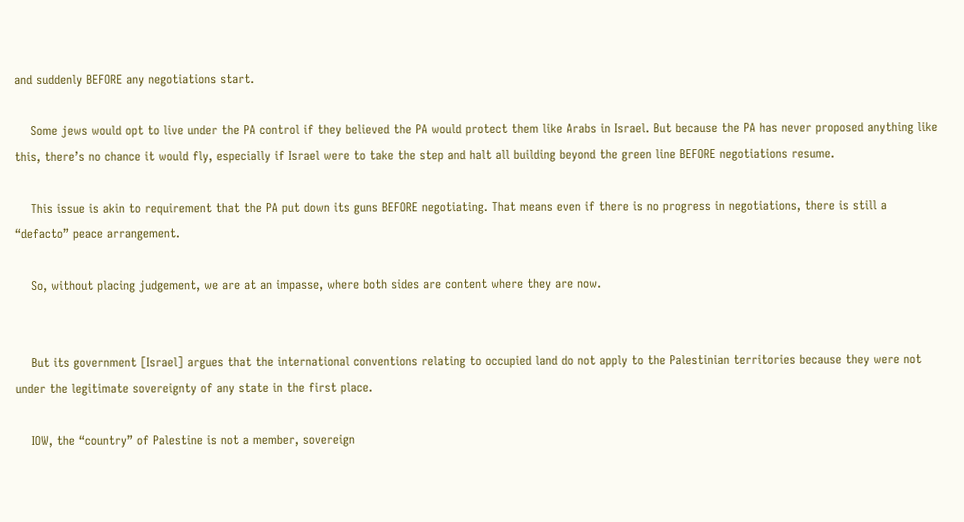and suddenly BEFORE any negotiations start.

    Some jews would opt to live under the PA control if they believed the PA would protect them like Arabs in Israel. But because the PA has never proposed anything like this, there’s no chance it would fly, especially if Israel were to take the step and halt all building beyond the green line BEFORE negotiations resume.

    This issue is akin to requirement that the PA put down its guns BEFORE negotiating. That means even if there is no progress in negotiations, there is still a “defacto” peace arrangement.

    So, without placing judgement, we are at an impasse, where both sides are content where they are now.


    But its government [Israel] argues that the international conventions relating to occupied land do not apply to the Palestinian territories because they were not under the legitimate sovereignty of any state in the first place.

    IOW, the “country” of Palestine is not a member, sovereign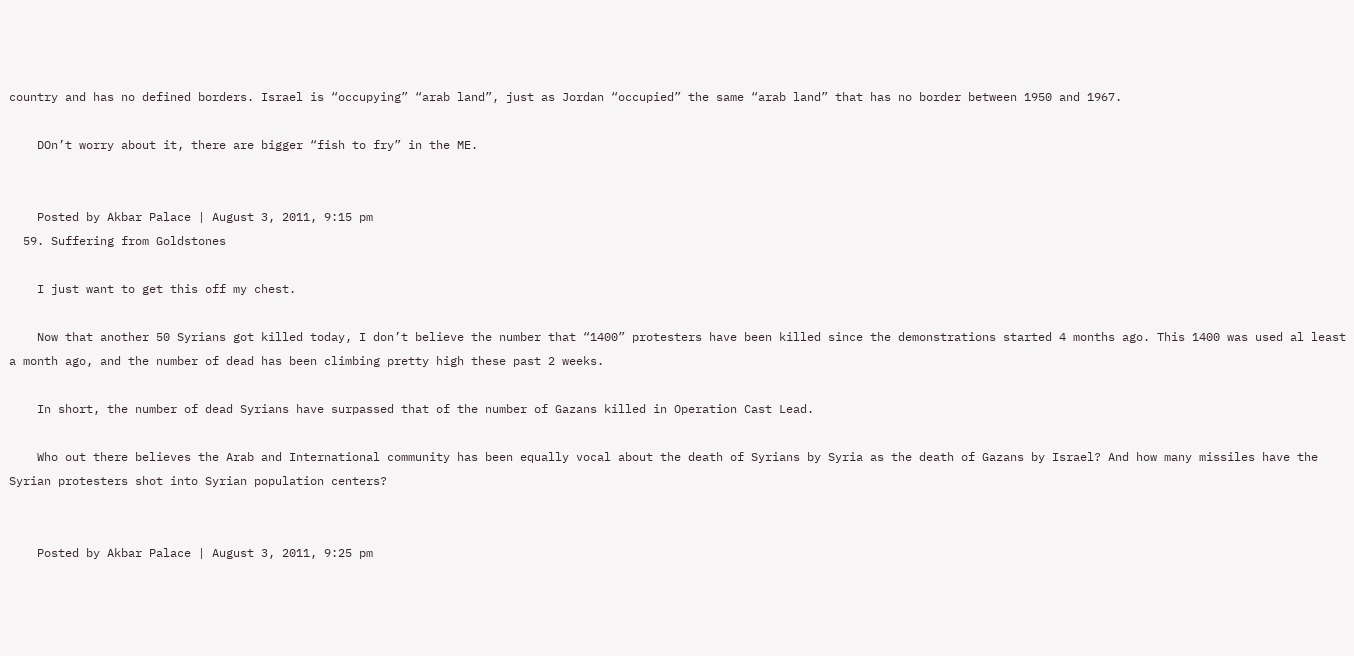country and has no defined borders. Israel is “occupying” “arab land”, just as Jordan “occupied” the same “arab land” that has no border between 1950 and 1967.

    DOn’t worry about it, there are bigger “fish to fry” in the ME.


    Posted by Akbar Palace | August 3, 2011, 9:15 pm
  59. Suffering from Goldstones

    I just want to get this off my chest.

    Now that another 50 Syrians got killed today, I don’t believe the number that “1400” protesters have been killed since the demonstrations started 4 months ago. This 1400 was used al least a month ago, and the number of dead has been climbing pretty high these past 2 weeks.

    In short, the number of dead Syrians have surpassed that of the number of Gazans killed in Operation Cast Lead.

    Who out there believes the Arab and International community has been equally vocal about the death of Syrians by Syria as the death of Gazans by Israel? And how many missiles have the Syrian protesters shot into Syrian population centers?


    Posted by Akbar Palace | August 3, 2011, 9:25 pm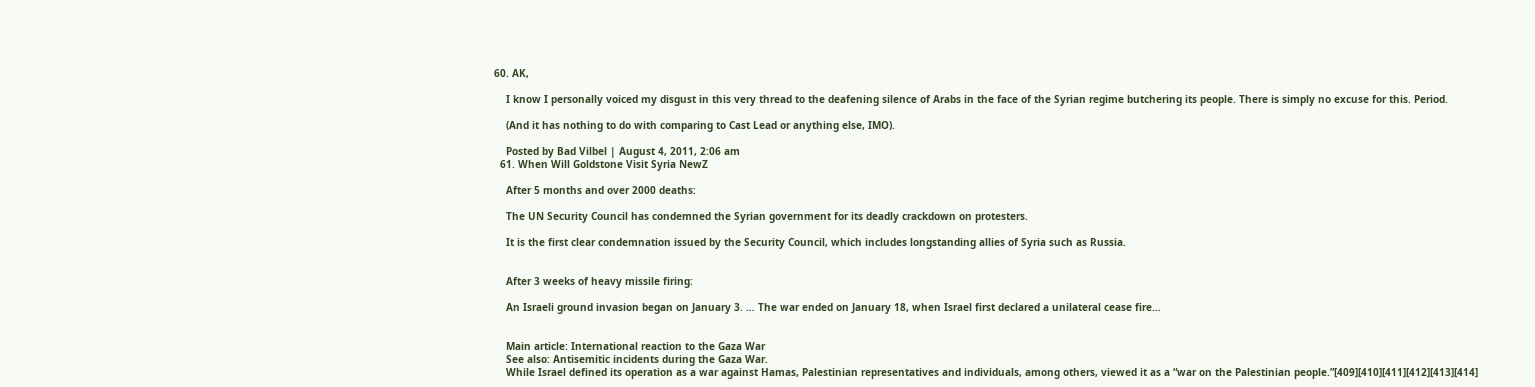60. AK,

    I know I personally voiced my disgust in this very thread to the deafening silence of Arabs in the face of the Syrian regime butchering its people. There is simply no excuse for this. Period.

    (And it has nothing to do with comparing to Cast Lead or anything else, IMO).

    Posted by Bad Vilbel | August 4, 2011, 2:06 am
  61. When Will Goldstone Visit Syria NewZ

    After 5 months and over 2000 deaths:

    The UN Security Council has condemned the Syrian government for its deadly crackdown on protesters.

    It is the first clear condemnation issued by the Security Council, which includes longstanding allies of Syria such as Russia.


    After 3 weeks of heavy missile firing:

    An Israeli ground invasion began on January 3. … The war ended on January 18, when Israel first declared a unilateral cease fire…


    Main article: International reaction to the Gaza War
    See also: Antisemitic incidents during the Gaza War.
    While Israel defined its operation as a war against Hamas, Palestinian representatives and individuals, among others, viewed it as a “war on the Palestinian people.”[409][410][411][412][413][414]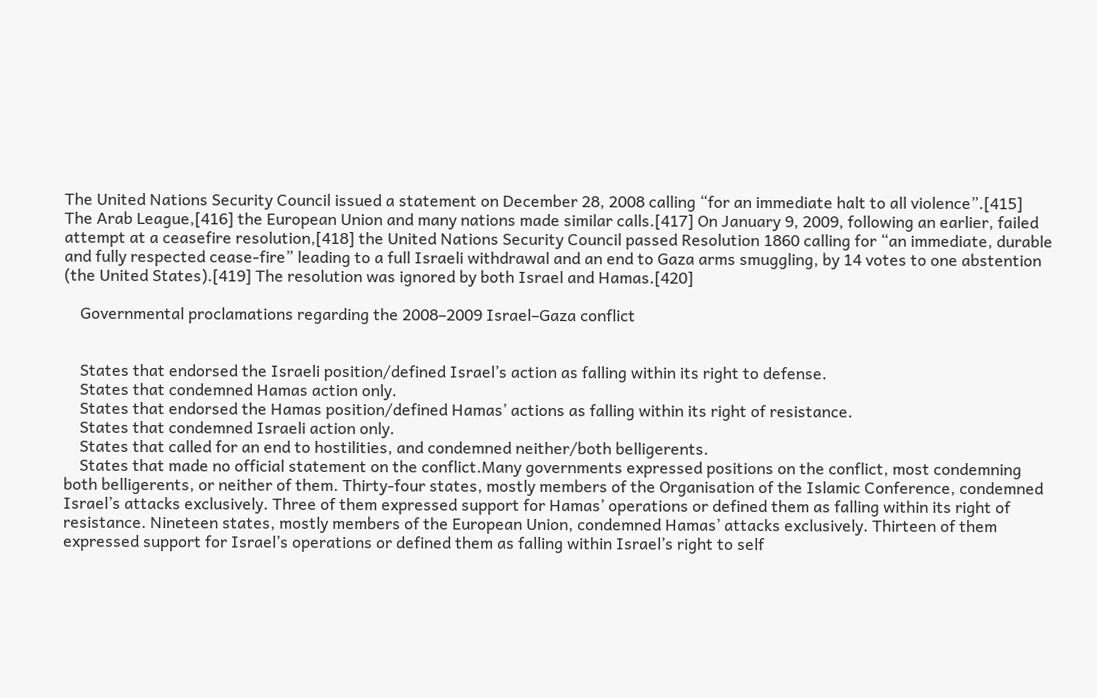The United Nations Security Council issued a statement on December 28, 2008 calling “for an immediate halt to all violence”.[415] The Arab League,[416] the European Union and many nations made similar calls.[417] On January 9, 2009, following an earlier, failed attempt at a ceasefire resolution,[418] the United Nations Security Council passed Resolution 1860 calling for “an immediate, durable and fully respected cease-fire” leading to a full Israeli withdrawal and an end to Gaza arms smuggling, by 14 votes to one abstention (the United States).[419] The resolution was ignored by both Israel and Hamas.[420]

    Governmental proclamations regarding the 2008–2009 Israel–Gaza conflict


    States that endorsed the Israeli position/defined Israel’s action as falling within its right to defense.
    States that condemned Hamas action only.
    States that endorsed the Hamas position/defined Hamas’ actions as falling within its right of resistance.
    States that condemned Israeli action only.
    States that called for an end to hostilities, and condemned neither/both belligerents.
    States that made no official statement on the conflict.Many governments expressed positions on the conflict, most condemning both belligerents, or neither of them. Thirty-four states, mostly members of the Organisation of the Islamic Conference, condemned Israel’s attacks exclusively. Three of them expressed support for Hamas’ operations or defined them as falling within its right of resistance. Nineteen states, mostly members of the European Union, condemned Hamas’ attacks exclusively. Thirteen of them expressed support for Israel’s operations or defined them as falling within Israel’s right to self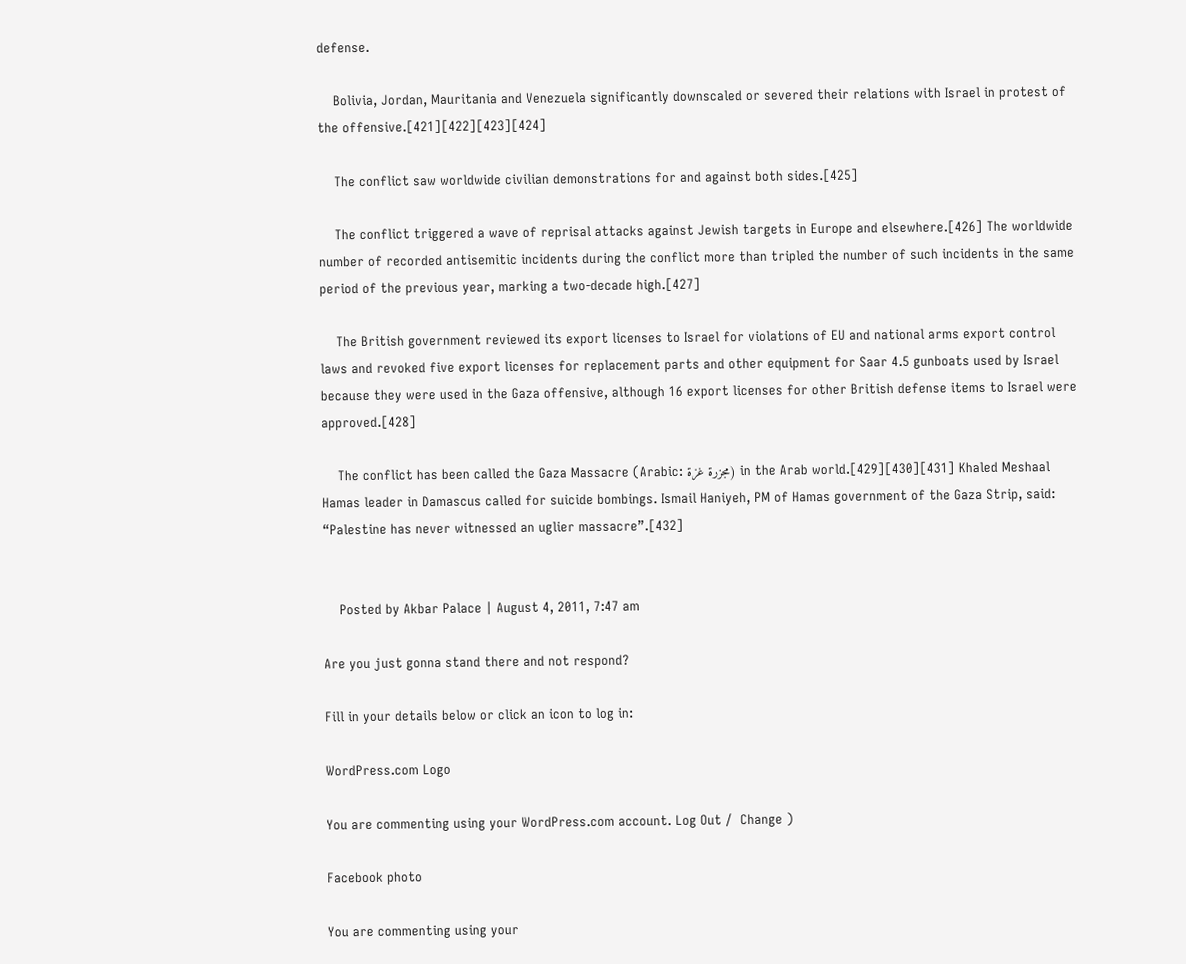defense.

    Bolivia, Jordan, Mauritania and Venezuela significantly downscaled or severed their relations with Israel in protest of the offensive.[421][422][423][424]

    The conflict saw worldwide civilian demonstrations for and against both sides.[425]

    The conflict triggered a wave of reprisal attacks against Jewish targets in Europe and elsewhere.[426] The worldwide number of recorded antisemitic incidents during the conflict more than tripled the number of such incidents in the same period of the previous year, marking a two-decade high.[427]

    The British government reviewed its export licenses to Israel for violations of EU and national arms export control laws and revoked five export licenses for replacement parts and other equipment for Saar 4.5 gunboats used by Israel because they were used in the Gaza offensive, although 16 export licenses for other British defense items to Israel were approved.[428]

    The conflict has been called the Gaza Massacre (Arabic: مجزرة غزة) in the Arab world.[429][430][431] Khaled Meshaal Hamas leader in Damascus called for suicide bombings. Ismail Haniyeh, PM of Hamas government of the Gaza Strip, said: “Palestine has never witnessed an uglier massacre”.[432]


    Posted by Akbar Palace | August 4, 2011, 7:47 am

Are you just gonna stand there and not respond?

Fill in your details below or click an icon to log in:

WordPress.com Logo

You are commenting using your WordPress.com account. Log Out /  Change )

Facebook photo

You are commenting using your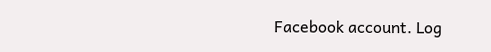Facebook account. Log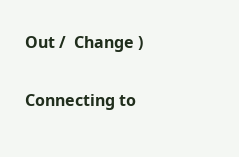Out /  Change )

Connecting to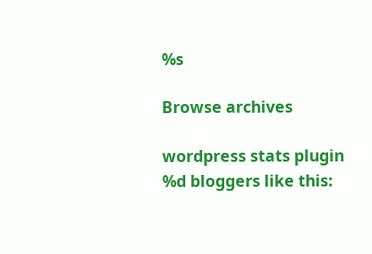%s

Browse archives

wordpress stats plugin
%d bloggers like this: